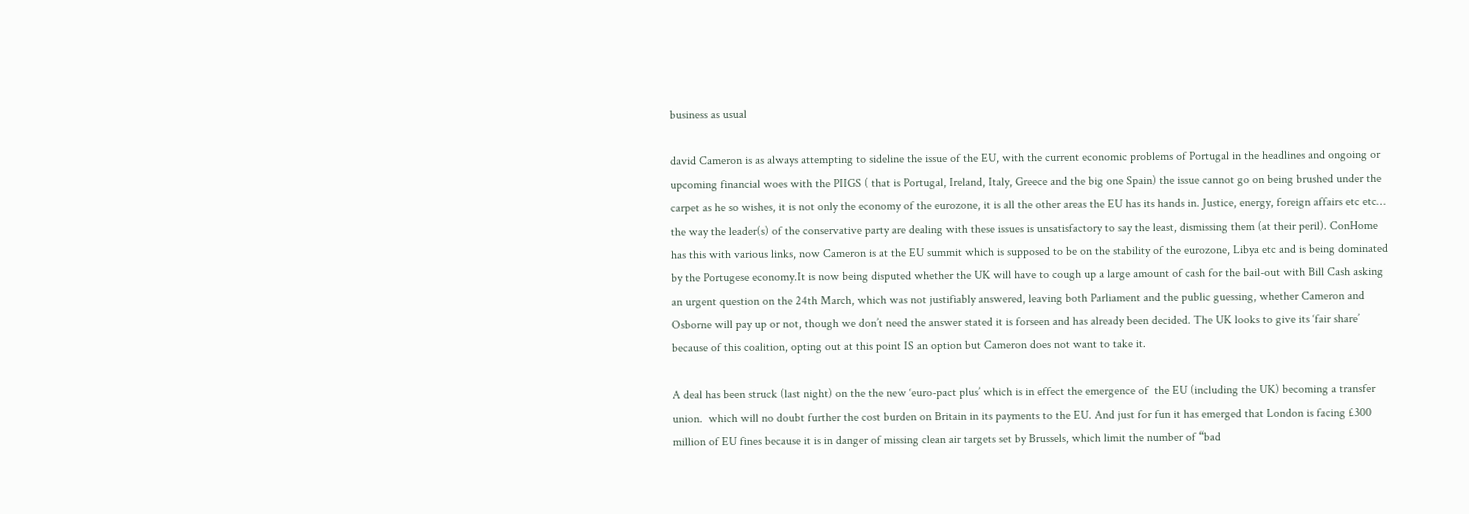business as usual

david Cameron is as always attempting to sideline the issue of the EU, with the current economic problems of Portugal in the headlines and ongoing or upcoming financial woes with the PIIGS ( that is Portugal, Ireland, Italy, Greece and the big one Spain) the issue cannot go on being brushed under the carpet as he so wishes, it is not only the economy of the eurozone, it is all the other areas the EU has its hands in. Justice, energy, foreign affairs etc etc… the way the leader(s) of the conservative party are dealing with these issues is unsatisfactory to say the least, dismissing them (at their peril). ConHome has this with various links, now Cameron is at the EU summit which is supposed to be on the stability of the eurozone, Libya etc and is being dominated by the Portugese economy.It is now being disputed whether the UK will have to cough up a large amount of cash for the bail-out with Bill Cash asking an urgent question on the 24th March, which was not justifiably answered, leaving both Parliament and the public guessing, whether Cameron and Osborne will pay up or not, though we don’t need the answer stated it is forseen and has already been decided. The UK looks to give its ‘fair share’ because of this coalition, opting out at this point IS an option but Cameron does not want to take it.

A deal has been struck (last night) on the the new ‘euro-pact plus’ which is in effect the emergence of  the EU (including the UK) becoming a transfer union.  which will no doubt further the cost burden on Britain in its payments to the EU. And just for fun it has emerged that London is facing £300 million of EU fines because it is in danger of missing clean air targets set by Brussels, which limit the number of “bad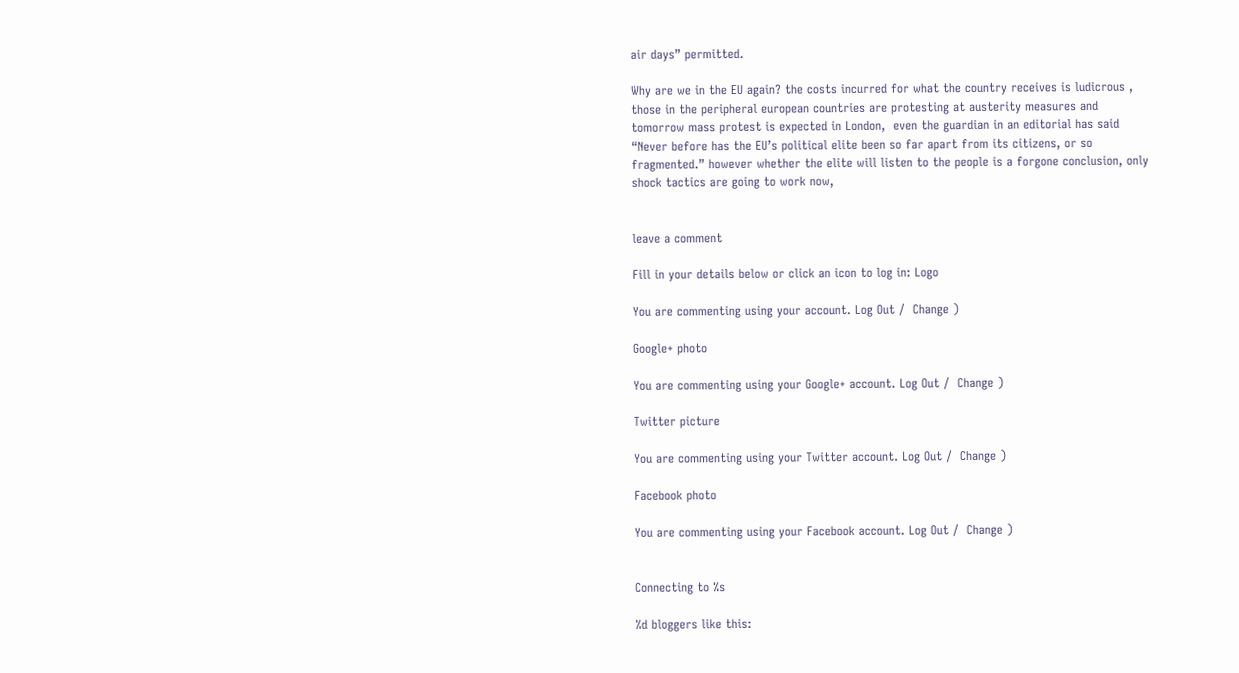air days” permitted.

Why are we in the EU again? the costs incurred for what the country receives is ludicrous , those in the peripheral european countries are protesting at austerity measures and tomorrow mass protest is expected in London,  even the guardian in an editorial has said “Never before has the EU’s political elite been so far apart from its citizens, or so fragmented.” however whether the elite will listen to the people is a forgone conclusion, only shock tactics are going to work now,


leave a comment

Fill in your details below or click an icon to log in: Logo

You are commenting using your account. Log Out /  Change )

Google+ photo

You are commenting using your Google+ account. Log Out /  Change )

Twitter picture

You are commenting using your Twitter account. Log Out /  Change )

Facebook photo

You are commenting using your Facebook account. Log Out /  Change )


Connecting to %s

%d bloggers like this: